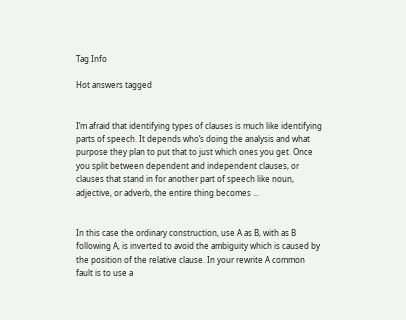Tag Info

Hot answers tagged


I’m afraid that identifying types of clauses is much like identifying parts of speech. It depends who’s doing the analysis and what purpose they plan to put that to just which ones you get. Once you split between dependent and independent clauses, or clauses that stand in for another part of speech like noun, adjective, or adverb, the entire thing becomes ...


In this case the ordinary construction, use A as B, with as B following A, is inverted to avoid the ambiguity which is caused by the position of the relative clause. In your rewrite A common fault is to use a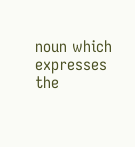noun which expresses the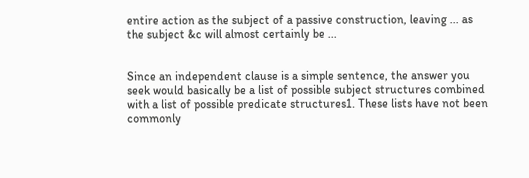entire action as the subject of a passive construction, leaving ... as the subject &c will almost certainly be ...


Since an independent clause is a simple sentence, the answer you seek would basically be a list of possible subject structures combined with a list of possible predicate structures1. These lists have not been commonly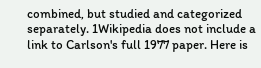combined, but studied and categorized separately. 1Wikipedia does not include a link to Carlson's full 1977 paper. Here is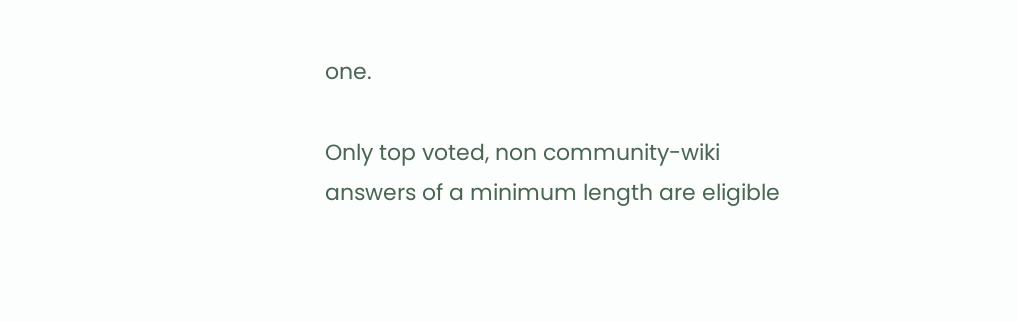one.

Only top voted, non community-wiki answers of a minimum length are eligible